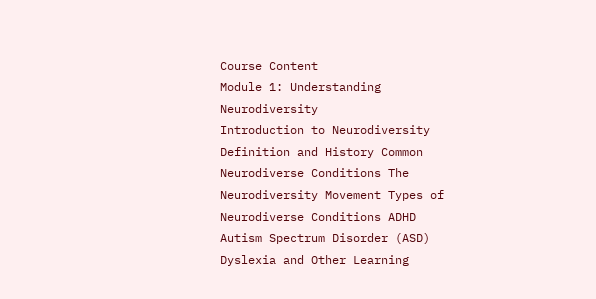Course Content
Module 1: Understanding Neurodiversity
Introduction to Neurodiversity Definition and History Common Neurodiverse Conditions The Neurodiversity Movement Types of Neurodiverse Conditions ADHD Autism Spectrum Disorder (ASD) Dyslexia and Other Learning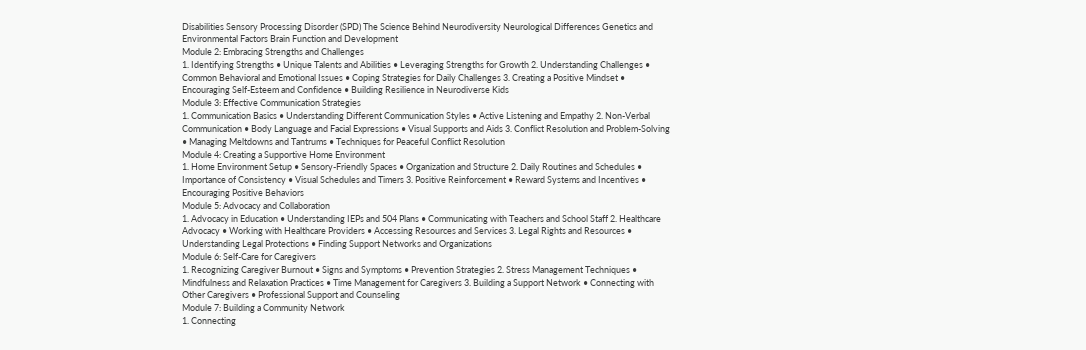Disabilities Sensory Processing Disorder (SPD) The Science Behind Neurodiversity Neurological Differences Genetics and Environmental Factors Brain Function and Development
Module 2: Embracing Strengths and Challenges
1. Identifying Strengths • Unique Talents and Abilities • Leveraging Strengths for Growth 2. Understanding Challenges • Common Behavioral and Emotional Issues • Coping Strategies for Daily Challenges 3. Creating a Positive Mindset • Encouraging Self-Esteem and Confidence • Building Resilience in Neurodiverse Kids
Module 3: Effective Communication Strategies
1. Communication Basics • Understanding Different Communication Styles • Active Listening and Empathy 2. Non-Verbal Communication • Body Language and Facial Expressions • Visual Supports and Aids 3. Conflict Resolution and Problem-Solving • Managing Meltdowns and Tantrums • Techniques for Peaceful Conflict Resolution
Module 4: Creating a Supportive Home Environment
1. Home Environment Setup • Sensory-Friendly Spaces • Organization and Structure 2. Daily Routines and Schedules • Importance of Consistency • Visual Schedules and Timers 3. Positive Reinforcement • Reward Systems and Incentives • Encouraging Positive Behaviors
Module 5: Advocacy and Collaboration
1. Advocacy in Education • Understanding IEPs and 504 Plans • Communicating with Teachers and School Staff 2. Healthcare Advocacy • Working with Healthcare Providers • Accessing Resources and Services 3. Legal Rights and Resources • Understanding Legal Protections • Finding Support Networks and Organizations
Module 6: Self-Care for Caregivers
1. Recognizing Caregiver Burnout • Signs and Symptoms • Prevention Strategies 2. Stress Management Techniques • Mindfulness and Relaxation Practices • Time Management for Caregivers 3. Building a Support Network • Connecting with Other Caregivers • Professional Support and Counseling
Module 7: Building a Community Network
1. Connecting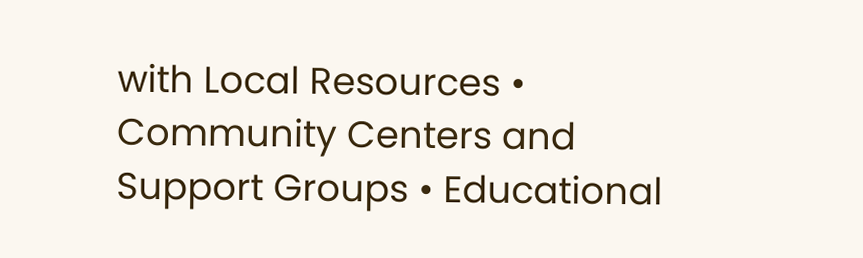with Local Resources • Community Centers and Support Groups • Educational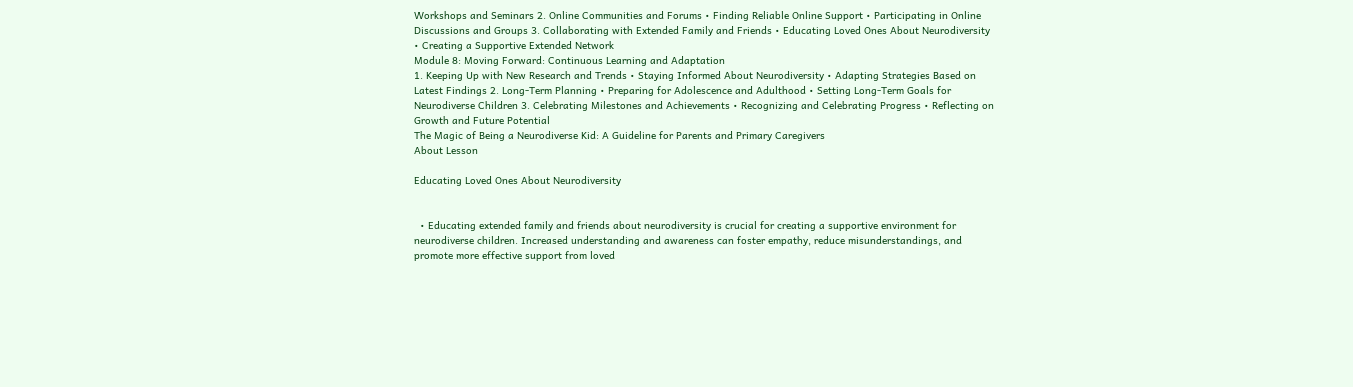Workshops and Seminars 2. Online Communities and Forums • Finding Reliable Online Support • Participating in Online Discussions and Groups 3. Collaborating with Extended Family and Friends • Educating Loved Ones About Neurodiversity • Creating a Supportive Extended Network
Module 8: Moving Forward: Continuous Learning and Adaptation
1. Keeping Up with New Research and Trends • Staying Informed About Neurodiversity • Adapting Strategies Based on Latest Findings 2. Long-Term Planning • Preparing for Adolescence and Adulthood • Setting Long-Term Goals for Neurodiverse Children 3. Celebrating Milestones and Achievements • Recognizing and Celebrating Progress • Reflecting on Growth and Future Potential
The Magic of Being a Neurodiverse Kid: A Guideline for Parents and Primary Caregivers
About Lesson

Educating Loved Ones About Neurodiversity


  • Educating extended family and friends about neurodiversity is crucial for creating a supportive environment for neurodiverse children. Increased understanding and awareness can foster empathy, reduce misunderstandings, and promote more effective support from loved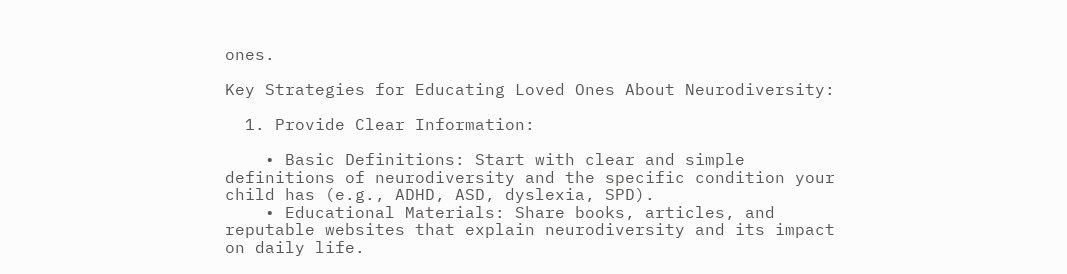ones.

Key Strategies for Educating Loved Ones About Neurodiversity:

  1. Provide Clear Information:

    • Basic Definitions: Start with clear and simple definitions of neurodiversity and the specific condition your child has (e.g., ADHD, ASD, dyslexia, SPD).
    • Educational Materials: Share books, articles, and reputable websites that explain neurodiversity and its impact on daily life.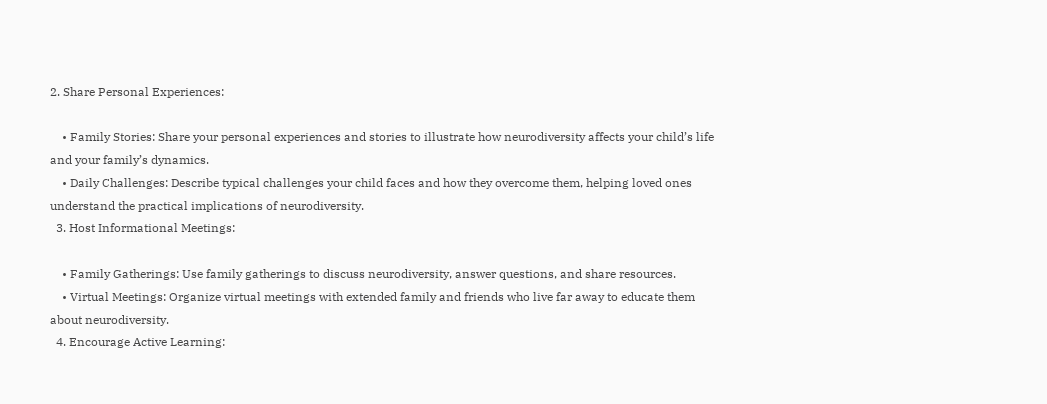2. Share Personal Experiences:

    • Family Stories: Share your personal experiences and stories to illustrate how neurodiversity affects your child’s life and your family’s dynamics.
    • Daily Challenges: Describe typical challenges your child faces and how they overcome them, helping loved ones understand the practical implications of neurodiversity.
  3. Host Informational Meetings:

    • Family Gatherings: Use family gatherings to discuss neurodiversity, answer questions, and share resources.
    • Virtual Meetings: Organize virtual meetings with extended family and friends who live far away to educate them about neurodiversity.
  4. Encourage Active Learning: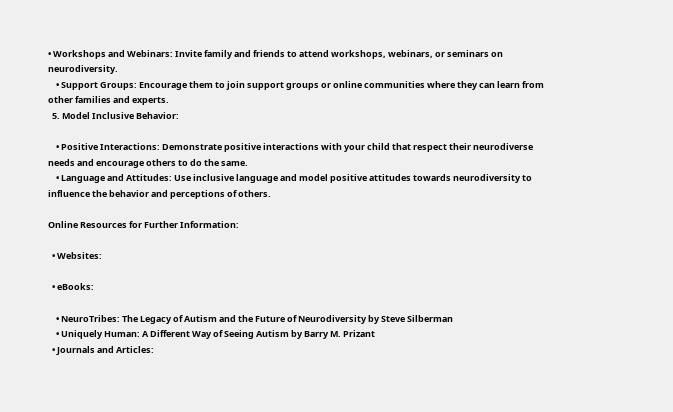• Workshops and Webinars: Invite family and friends to attend workshops, webinars, or seminars on neurodiversity.
    • Support Groups: Encourage them to join support groups or online communities where they can learn from other families and experts.
  5. Model Inclusive Behavior:

    • Positive Interactions: Demonstrate positive interactions with your child that respect their neurodiverse needs and encourage others to do the same.
    • Language and Attitudes: Use inclusive language and model positive attitudes towards neurodiversity to influence the behavior and perceptions of others.

Online Resources for Further Information:

  • Websites:

  • eBooks:

    • NeuroTribes: The Legacy of Autism and the Future of Neurodiversity by Steve Silberman
    • Uniquely Human: A Different Way of Seeing Autism by Barry M. Prizant
  • Journals and Articles: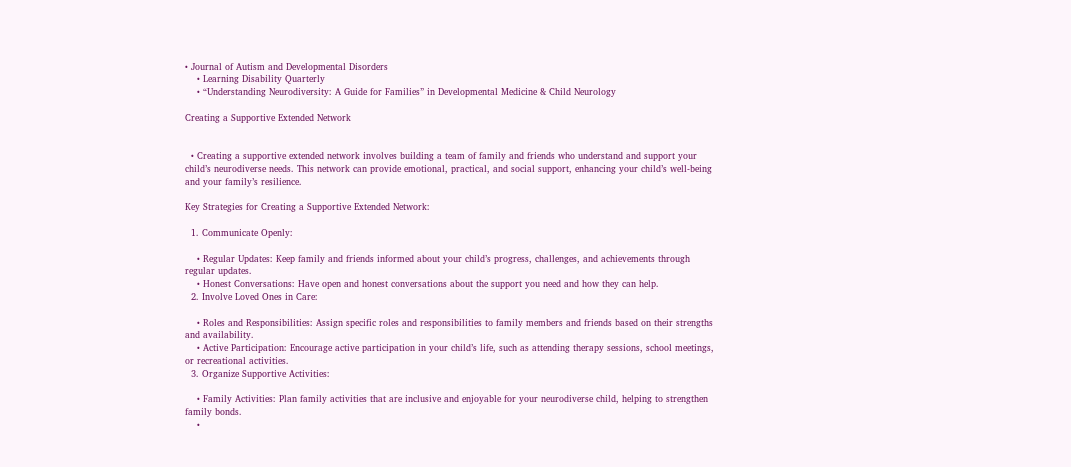• Journal of Autism and Developmental Disorders
    • Learning Disability Quarterly
    • “Understanding Neurodiversity: A Guide for Families” in Developmental Medicine & Child Neurology

Creating a Supportive Extended Network


  • Creating a supportive extended network involves building a team of family and friends who understand and support your child’s neurodiverse needs. This network can provide emotional, practical, and social support, enhancing your child’s well-being and your family’s resilience.

Key Strategies for Creating a Supportive Extended Network:

  1. Communicate Openly:

    • Regular Updates: Keep family and friends informed about your child’s progress, challenges, and achievements through regular updates.
    • Honest Conversations: Have open and honest conversations about the support you need and how they can help.
  2. Involve Loved Ones in Care:

    • Roles and Responsibilities: Assign specific roles and responsibilities to family members and friends based on their strengths and availability.
    • Active Participation: Encourage active participation in your child’s life, such as attending therapy sessions, school meetings, or recreational activities.
  3. Organize Supportive Activities:

    • Family Activities: Plan family activities that are inclusive and enjoyable for your neurodiverse child, helping to strengthen family bonds.
    •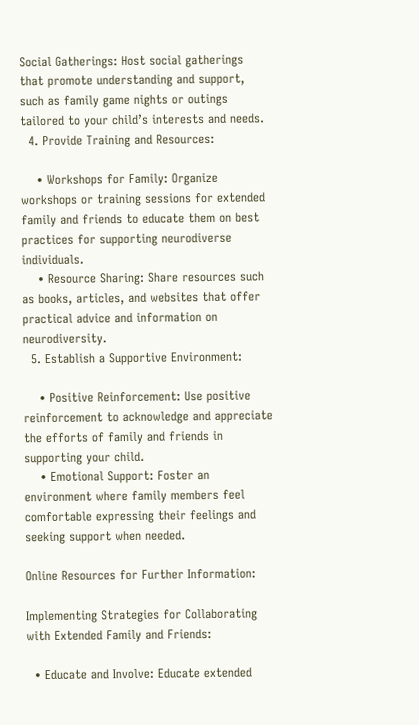Social Gatherings: Host social gatherings that promote understanding and support, such as family game nights or outings tailored to your child’s interests and needs.
  4. Provide Training and Resources:

    • Workshops for Family: Organize workshops or training sessions for extended family and friends to educate them on best practices for supporting neurodiverse individuals.
    • Resource Sharing: Share resources such as books, articles, and websites that offer practical advice and information on neurodiversity.
  5. Establish a Supportive Environment:

    • Positive Reinforcement: Use positive reinforcement to acknowledge and appreciate the efforts of family and friends in supporting your child.
    • Emotional Support: Foster an environment where family members feel comfortable expressing their feelings and seeking support when needed.

Online Resources for Further Information:

Implementing Strategies for Collaborating with Extended Family and Friends:

  • Educate and Involve: Educate extended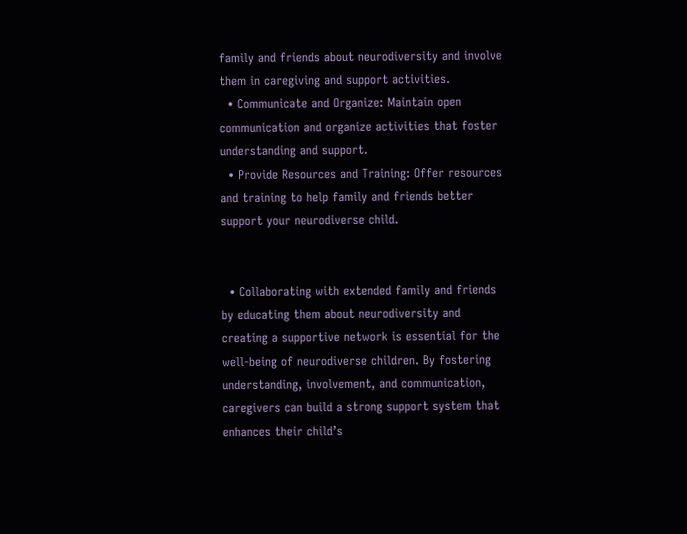family and friends about neurodiversity and involve them in caregiving and support activities.
  • Communicate and Organize: Maintain open communication and organize activities that foster understanding and support.
  • Provide Resources and Training: Offer resources and training to help family and friends better support your neurodiverse child.


  • Collaborating with extended family and friends by educating them about neurodiversity and creating a supportive network is essential for the well-being of neurodiverse children. By fostering understanding, involvement, and communication, caregivers can build a strong support system that enhances their child’s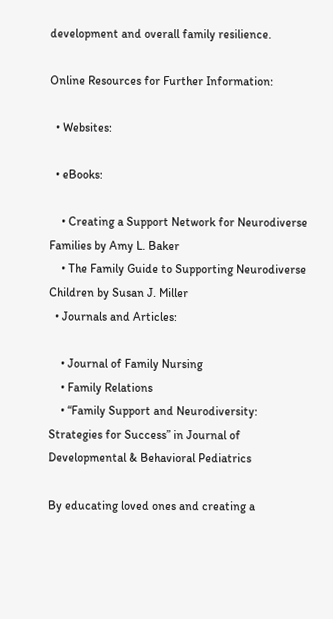development and overall family resilience.

Online Resources for Further Information:

  • Websites:

  • eBooks:

    • Creating a Support Network for Neurodiverse Families by Amy L. Baker
    • The Family Guide to Supporting Neurodiverse Children by Susan J. Miller
  • Journals and Articles:

    • Journal of Family Nursing
    • Family Relations
    • “Family Support and Neurodiversity: Strategies for Success” in Journal of Developmental & Behavioral Pediatrics

By educating loved ones and creating a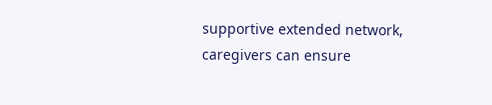supportive extended network, caregivers can ensure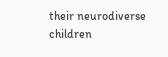their neurodiverse children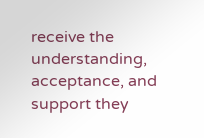receive the understanding, acceptance, and support they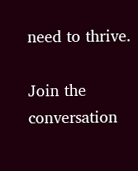need to thrive.

Join the conversation